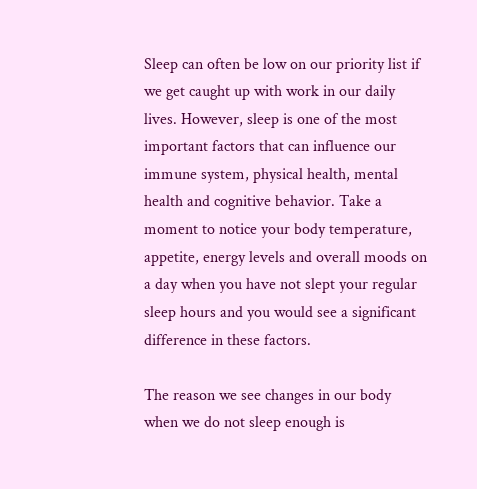Sleep can often be low on our priority list if we get caught up with work in our daily lives. However, sleep is one of the most important factors that can influence our immune system, physical health, mental health and cognitive behavior. Take a moment to notice your body temperature, appetite, energy levels and overall moods on a day when you have not slept your regular sleep hours and you would see a significant difference in these factors.

The reason we see changes in our body when we do not sleep enough is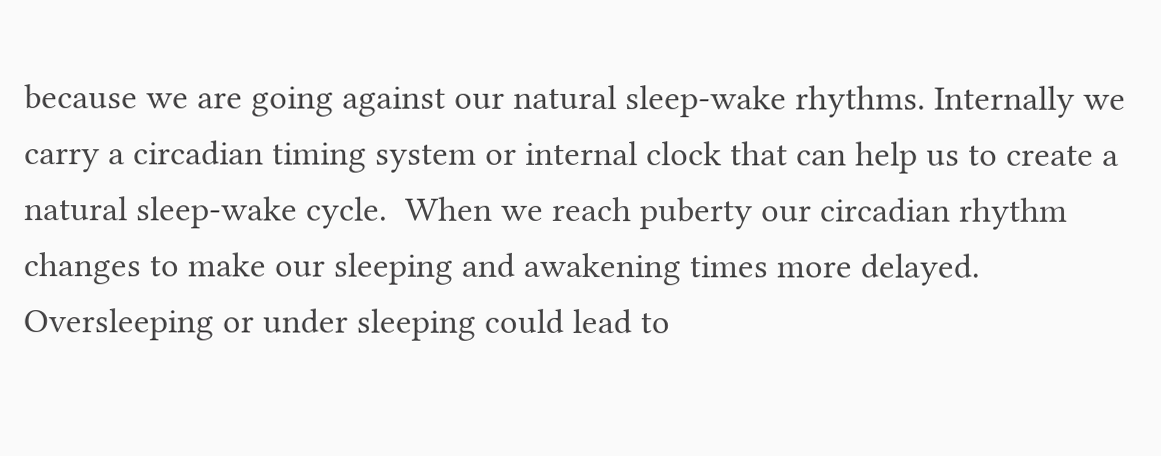because we are going against our natural sleep-wake rhythms. Internally we carry a circadian timing system or internal clock that can help us to create a natural sleep-wake cycle.  When we reach puberty our circadian rhythm changes to make our sleeping and awakening times more delayed. Oversleeping or under sleeping could lead to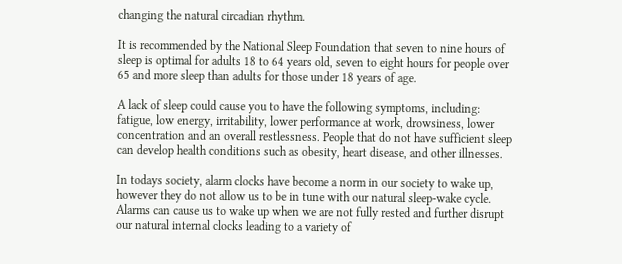changing the natural circadian rhythm.

It is recommended by the National Sleep Foundation that seven to nine hours of sleep is optimal for adults 18 to 64 years old, seven to eight hours for people over 65 and more sleep than adults for those under 18 years of age.

A lack of sleep could cause you to have the following symptoms, including: fatigue, low energy, irritability, lower performance at work, drowsiness, lower concentration and an overall restlessness. People that do not have sufficient sleep can develop health conditions such as obesity, heart disease, and other illnesses.

In todays society, alarm clocks have become a norm in our society to wake up, however they do not allow us to be in tune with our natural sleep-wake cycle. Alarms can cause us to wake up when we are not fully rested and further disrupt our natural internal clocks leading to a variety of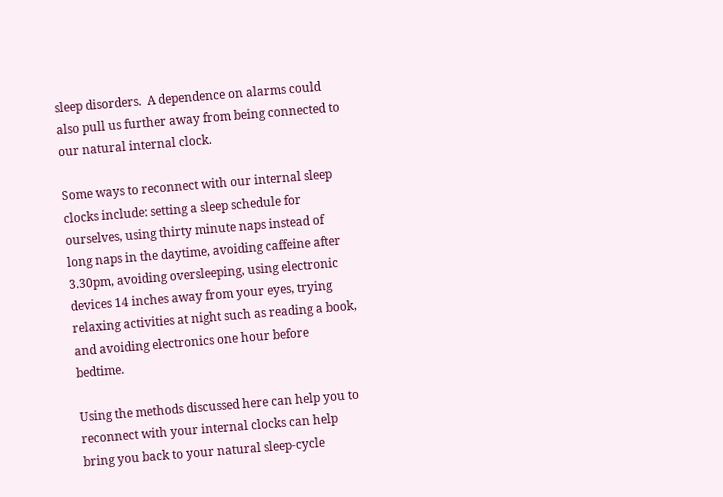sleep disorders.  A dependence on alarms could also pull us further away from being connected to our natural internal clock.

Some ways to reconnect with our internal sleep clocks include: setting a sleep schedule for ourselves, using thirty minute naps instead of long naps in the daytime, avoiding caffeine after 3.30pm, avoiding oversleeping, using electronic devices 14 inches away from your eyes, trying relaxing activities at night such as reading a book, and avoiding electronics one hour before bedtime.

Using the methods discussed here can help you to reconnect with your internal clocks can help bring you back to your natural sleep-cycle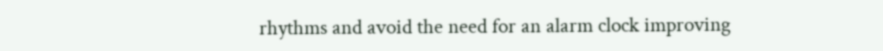rhythms and avoid the need for an alarm clock improving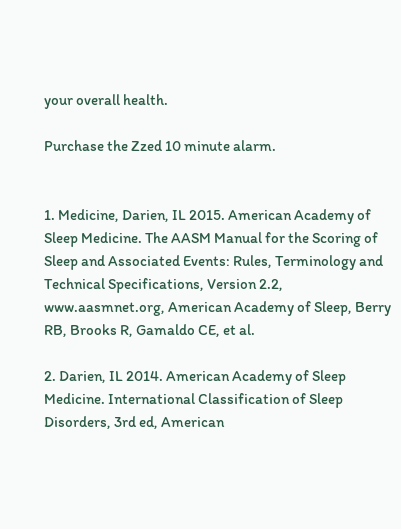your overall health.

Purchase the Zzed 10 minute alarm.


1. Medicine, Darien, IL 2015. American Academy of Sleep Medicine. The AASM Manual for the Scoring of Sleep and Associated Events: Rules, Terminology and Technical Specifications, Version 2.2, www.aasmnet.org, American Academy of Sleep, Berry RB, Brooks R, Gamaldo CE, et al.

2. Darien, IL 2014. American Academy of Sleep Medicine. International Classification of Sleep Disorders, 3rd ed, American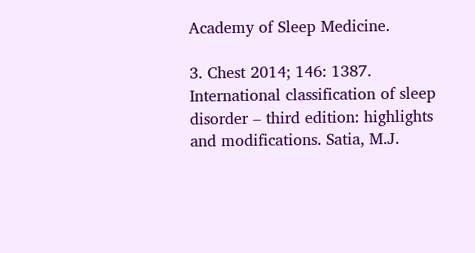Academy of Sleep Medicine.

3. Chest 2014; 146: 1387. International classification of sleep disorder – third edition: highlights and modifications. Satia, M.J.